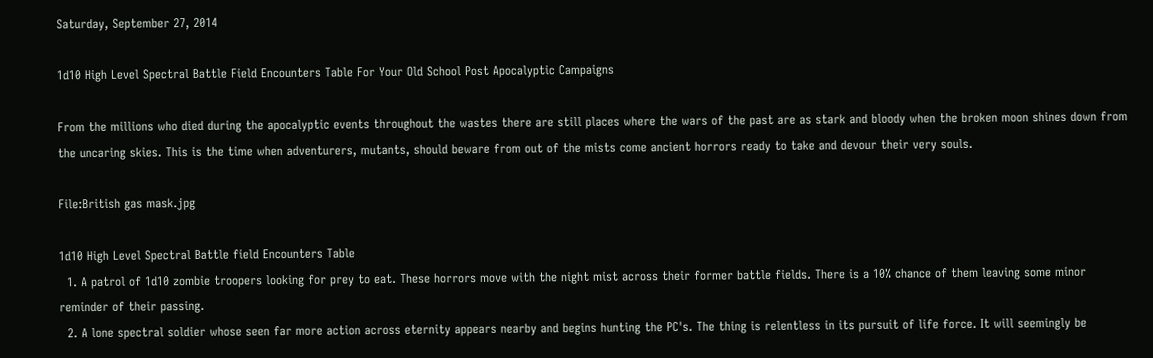Saturday, September 27, 2014

1d10 High Level Spectral Battle Field Encounters Table For Your Old School Post Apocalyptic Campaigns

From the millions who died during the apocalyptic events throughout the wastes there are still places where the wars of the past are as stark and bloody when the broken moon shines down from the uncaring skies. This is the time when adventurers, mutants, should beware from out of the mists come ancient horrors ready to take and devour their very souls.

File:British gas mask.jpg

1d10 High Level Spectral Battle field Encounters Table
  1. A patrol of 1d10 zombie troopers looking for prey to eat. These horrors move with the night mist across their former battle fields. There is a 10% chance of them leaving some minor reminder of their passing.
  2. A lone spectral soldier whose seen far more action across eternity appears nearby and begins hunting the PC's. The thing is relentless in its pursuit of life force. It will seemingly be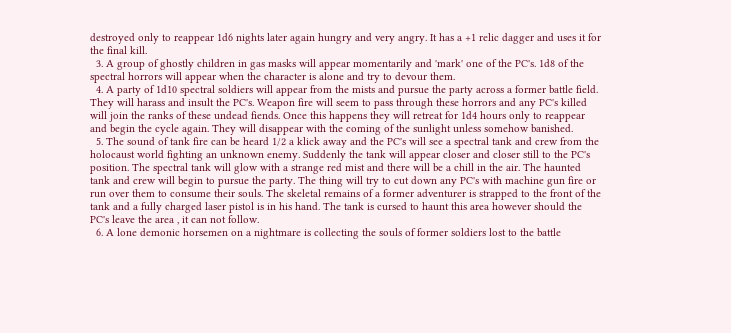destroyed only to reappear 1d6 nights later again hungry and very angry. It has a +1 relic dagger and uses it for the final kill.
  3. A group of ghostly children in gas masks will appear momentarily and 'mark' one of the PC's. 1d8 of the spectral horrors will appear when the character is alone and try to devour them.
  4. A party of 1d10 spectral soldiers will appear from the mists and pursue the party across a former battle field. They will harass and insult the PC's. Weapon fire will seem to pass through these horrors and any PC's killed will join the ranks of these undead fiends. Once this happens they will retreat for 1d4 hours only to reappear and begin the cycle again. They will disappear with the coming of the sunlight unless somehow banished.
  5. The sound of tank fire can be heard 1/2 a klick away and the PC's will see a spectral tank and crew from the holocaust world fighting an unknown enemy. Suddenly the tank will appear closer and closer still to the PC's position. The spectral tank will glow with a strange red mist and there will be a chill in the air. The haunted tank and crew will begin to pursue the party. The thing will try to cut down any PC's with machine gun fire or run over them to consume their souls. The skeletal remains of a former adventurer is strapped to the front of the tank and a fully charged laser pistol is in his hand. The tank is cursed to haunt this area however should the PC's leave the area , it can not follow.
  6. A lone demonic horsemen on a nightmare is collecting the souls of former soldiers lost to the battle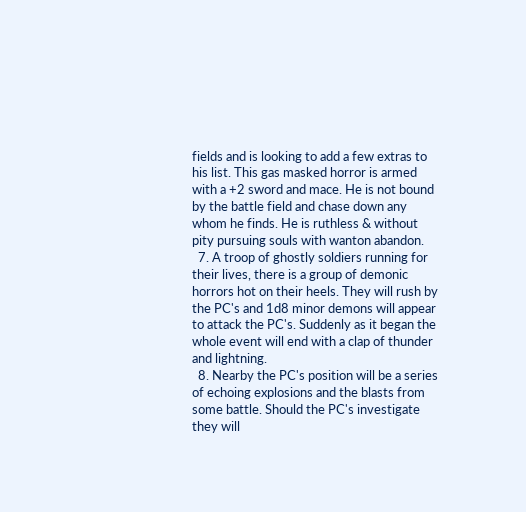fields and is looking to add a few extras to his list. This gas masked horror is armed with a +2 sword and mace. He is not bound by the battle field and chase down any whom he finds. He is ruthless & without pity pursuing souls with wanton abandon.
  7. A troop of ghostly soldiers running for their lives, there is a group of demonic horrors hot on their heels. They will rush by the PC's and 1d8 minor demons will appear to attack the PC's. Suddenly as it began the whole event will end with a clap of thunder and lightning.
  8. Nearby the PC's position will be a series of echoing explosions and the blasts from some battle. Should the PC's investigate they will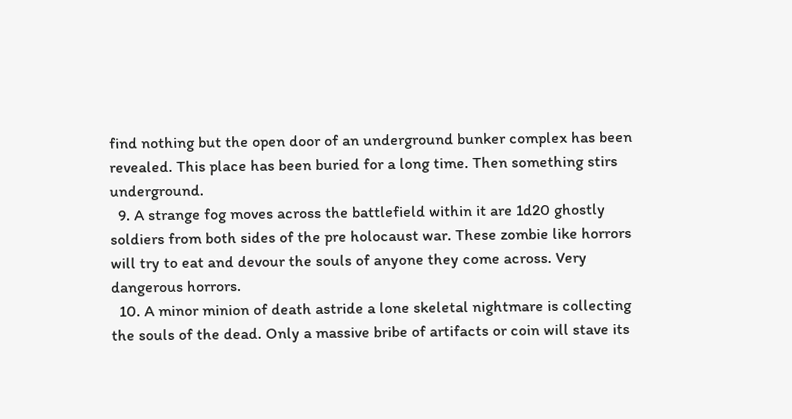find nothing but the open door of an underground bunker complex has been revealed. This place has been buried for a long time. Then something stirs underground.
  9. A strange fog moves across the battlefield within it are 1d20 ghostly soldiers from both sides of the pre holocaust war. These zombie like horrors will try to eat and devour the souls of anyone they come across. Very dangerous horrors.
  10. A minor minion of death astride a lone skeletal nightmare is collecting the souls of the dead. Only a massive bribe of artifacts or coin will stave its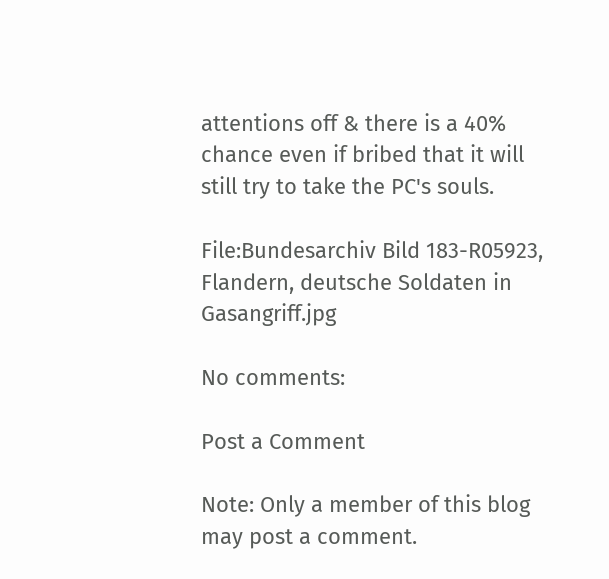attentions off & there is a 40% chance even if bribed that it will still try to take the PC's souls.

File:Bundesarchiv Bild 183-R05923, Flandern, deutsche Soldaten in Gasangriff.jpg

No comments:

Post a Comment

Note: Only a member of this blog may post a comment.